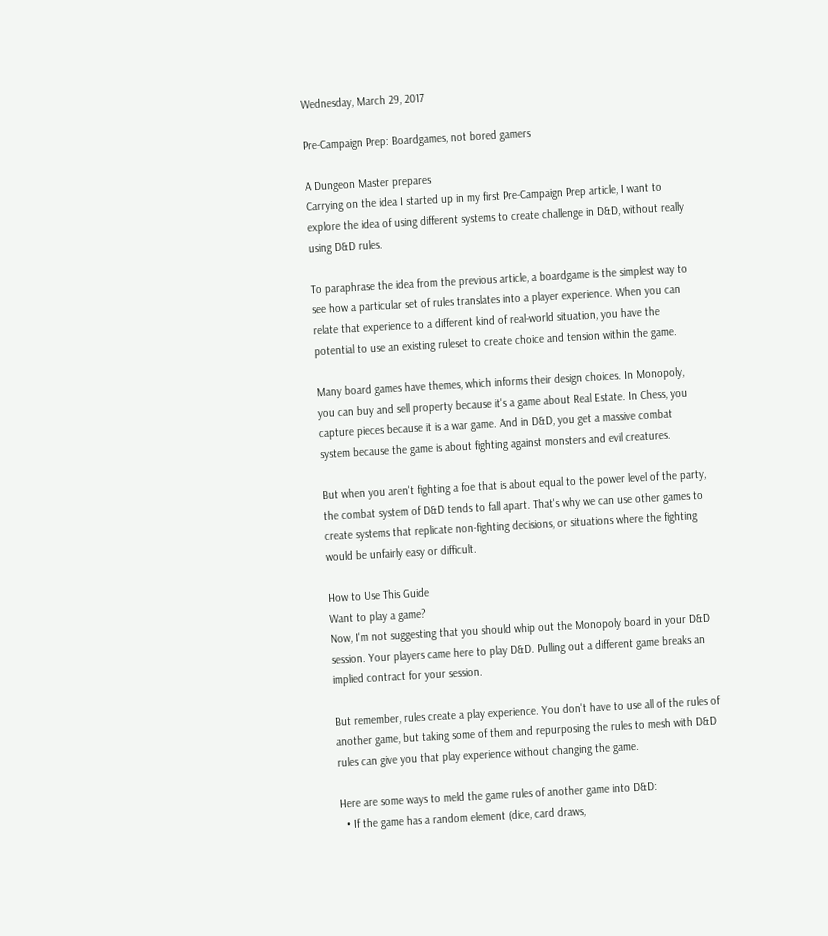Wednesday, March 29, 2017

Pre-Campaign Prep: Boardgames, not bored gamers

A Dungeon Master prepares
Carrying on the idea I started up in my first Pre-Campaign Prep article, I want to explore the idea of using different systems to create challenge in D&D, without really using D&D rules.

To paraphrase the idea from the previous article, a boardgame is the simplest way to see how a particular set of rules translates into a player experience. When you can relate that experience to a different kind of real-world situation, you have the potential to use an existing ruleset to create choice and tension within the game.

Many board games have themes, which informs their design choices. In Monopoly, you can buy and sell property because it's a game about Real Estate. In Chess, you capture pieces because it is a war game. And in D&D, you get a massive combat system because the game is about fighting against monsters and evil creatures.

But when you aren't fighting a foe that is about equal to the power level of the party, the combat system of D&D tends to fall apart. That's why we can use other games to create systems that replicate non-fighting decisions, or situations where the fighting would be unfairly easy or difficult.

How to Use This Guide
Want to play a game?
Now, I'm not suggesting that you should whip out the Monopoly board in your D&D session. Your players came here to play D&D. Pulling out a different game breaks an implied contract for your session.

But remember, rules create a play experience. You don't have to use all of the rules of another game, but taking some of them and repurposing the rules to mesh with D&D rules can give you that play experience without changing the game.

Here are some ways to meld the game rules of another game into D&D:
  • If the game has a random element (dice, card draws,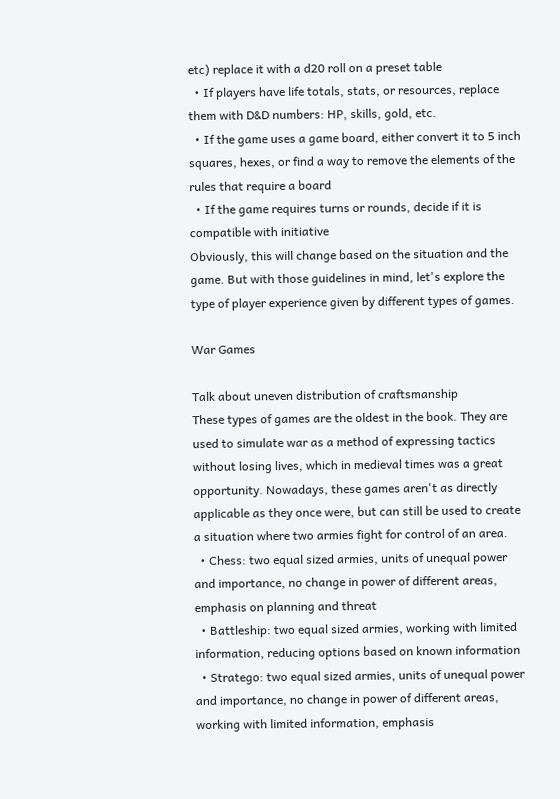etc) replace it with a d20 roll on a preset table
  • If players have life totals, stats, or resources, replace them with D&D numbers: HP, skills, gold, etc.
  • If the game uses a game board, either convert it to 5 inch squares, hexes, or find a way to remove the elements of the rules that require a board
  • If the game requires turns or rounds, decide if it is compatible with initiative
Obviously, this will change based on the situation and the game. But with those guidelines in mind, let's explore the type of player experience given by different types of games.

War Games

Talk about uneven distribution of craftsmanship
These types of games are the oldest in the book. They are used to simulate war as a method of expressing tactics without losing lives, which in medieval times was a great opportunity. Nowadays, these games aren't as directly applicable as they once were, but can still be used to create a situation where two armies fight for control of an area.
  • Chess: two equal sized armies, units of unequal power and importance, no change in power of different areas, emphasis on planning and threat
  • Battleship: two equal sized armies, working with limited information, reducing options based on known information
  • Stratego: two equal sized armies, units of unequal power and importance, no change in power of different areas, working with limited information, emphasis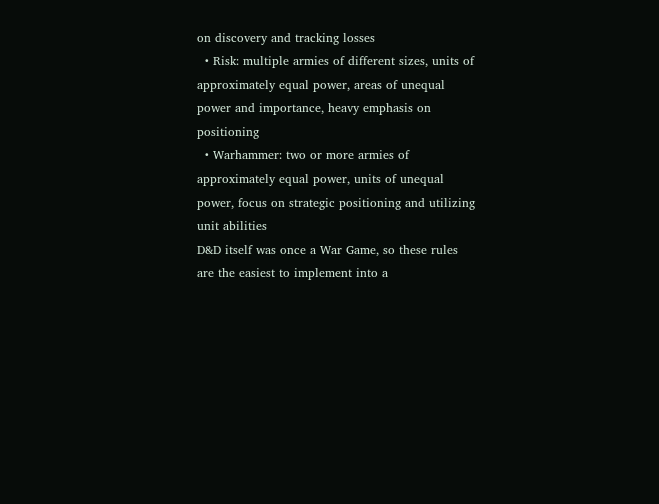on discovery and tracking losses
  • Risk: multiple armies of different sizes, units of approximately equal power, areas of unequal power and importance, heavy emphasis on positioning
  • Warhammer: two or more armies of approximately equal power, units of unequal power, focus on strategic positioning and utilizing unit abilities
D&D itself was once a War Game, so these rules are the easiest to implement into a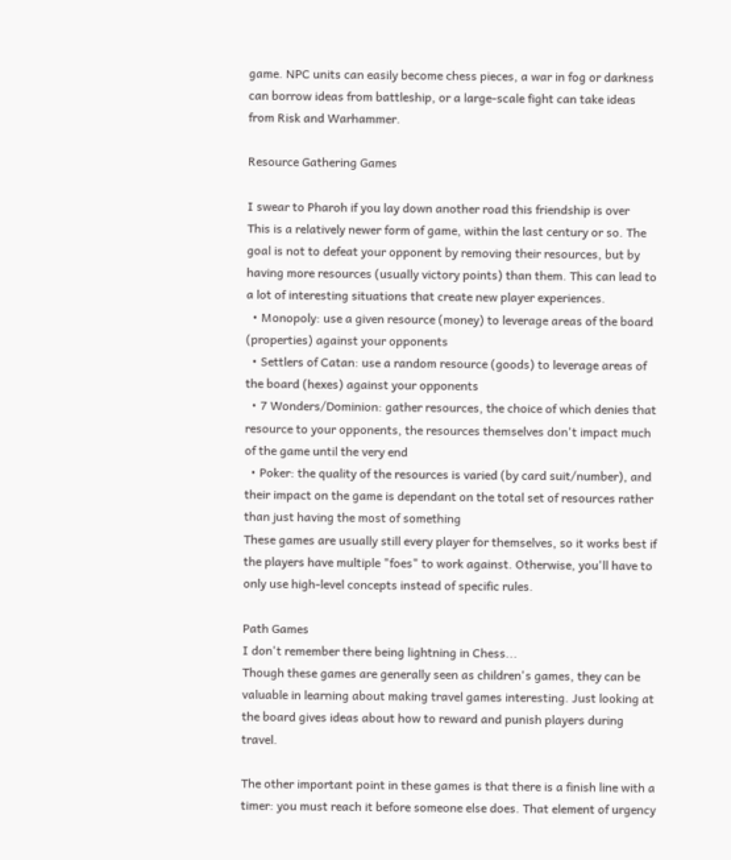game. NPC units can easily become chess pieces, a war in fog or darkness can borrow ideas from battleship, or a large-scale fight can take ideas from Risk and Warhammer.

Resource Gathering Games

I swear to Pharoh if you lay down another road this friendship is over
This is a relatively newer form of game, within the last century or so. The goal is not to defeat your opponent by removing their resources, but by having more resources (usually victory points) than them. This can lead to a lot of interesting situations that create new player experiences.
  • Monopoly: use a given resource (money) to leverage areas of the board (properties) against your opponents
  • Settlers of Catan: use a random resource (goods) to leverage areas of the board (hexes) against your opponents
  • 7 Wonders/Dominion: gather resources, the choice of which denies that resource to your opponents, the resources themselves don't impact much of the game until the very end
  • Poker: the quality of the resources is varied (by card suit/number), and their impact on the game is dependant on the total set of resources rather than just having the most of something
These games are usually still every player for themselves, so it works best if the players have multiple "foes" to work against. Otherwise, you'll have to only use high-level concepts instead of specific rules.

Path Games
I don't remember there being lightning in Chess...
Though these games are generally seen as children's games, they can be valuable in learning about making travel games interesting. Just looking at the board gives ideas about how to reward and punish players during travel.

The other important point in these games is that there is a finish line with a timer: you must reach it before someone else does. That element of urgency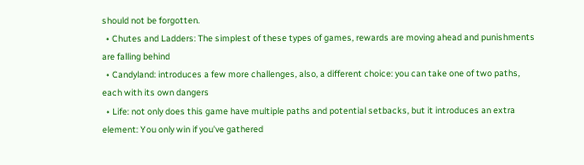should not be forgotten.
  • Chutes and Ladders: The simplest of these types of games, rewards are moving ahead and punishments are falling behind
  • Candyland: introduces a few more challenges, also, a different choice: you can take one of two paths, each with its own dangers
  • Life: not only does this game have multiple paths and potential setbacks, but it introduces an extra element: You only win if you've gathered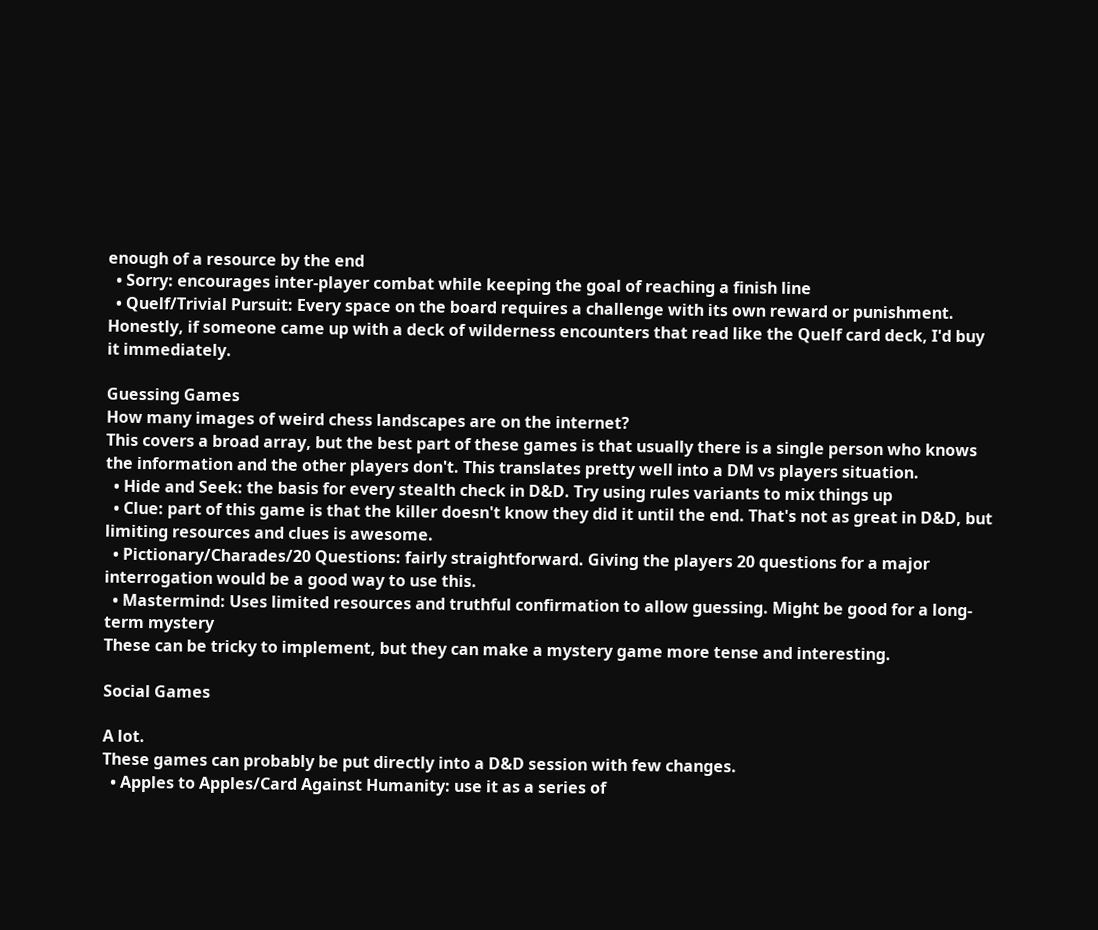enough of a resource by the end
  • Sorry: encourages inter-player combat while keeping the goal of reaching a finish line
  • Quelf/Trivial Pursuit: Every space on the board requires a challenge with its own reward or punishment.
Honestly, if someone came up with a deck of wilderness encounters that read like the Quelf card deck, I'd buy it immediately.

Guessing Games
How many images of weird chess landscapes are on the internet?
This covers a broad array, but the best part of these games is that usually there is a single person who knows the information and the other players don't. This translates pretty well into a DM vs players situation.
  • Hide and Seek: the basis for every stealth check in D&D. Try using rules variants to mix things up
  • Clue: part of this game is that the killer doesn't know they did it until the end. That's not as great in D&D, but limiting resources and clues is awesome.
  • Pictionary/Charades/20 Questions: fairly straightforward. Giving the players 20 questions for a major interrogation would be a good way to use this.
  • Mastermind: Uses limited resources and truthful confirmation to allow guessing. Might be good for a long-term mystery
These can be tricky to implement, but they can make a mystery game more tense and interesting.

Social Games

A lot.
These games can probably be put directly into a D&D session with few changes.
  • Apples to Apples/Card Against Humanity: use it as a series of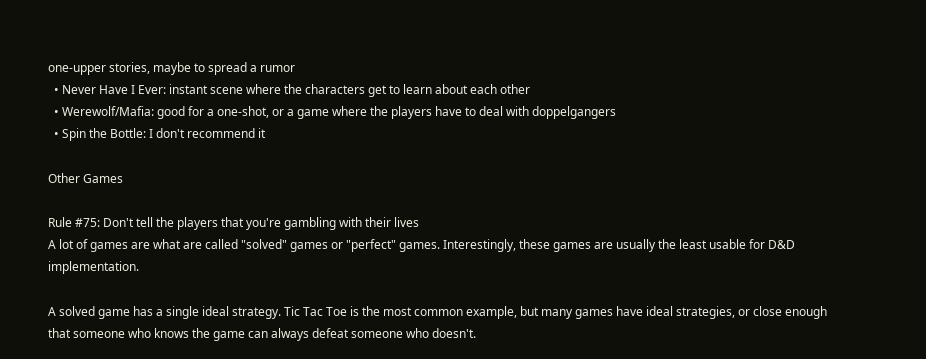one-upper stories, maybe to spread a rumor
  • Never Have I Ever: instant scene where the characters get to learn about each other
  • Werewolf/Mafia: good for a one-shot, or a game where the players have to deal with doppelgangers
  • Spin the Bottle: I don't recommend it

Other Games

Rule #75: Don't tell the players that you're gambling with their lives
A lot of games are what are called "solved" games or "perfect" games. Interestingly, these games are usually the least usable for D&D implementation.

A solved game has a single ideal strategy. Tic Tac Toe is the most common example, but many games have ideal strategies, or close enough that someone who knows the game can always defeat someone who doesn't.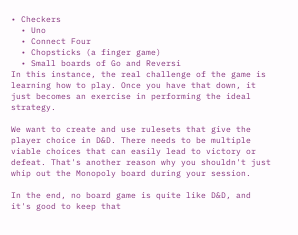• Checkers
  • Uno
  • Connect Four
  • Chopsticks (a finger game)
  • Small boards of Go and Reversi
In this instance, the real challenge of the game is learning how to play. Once you have that down, it just becomes an exercise in performing the ideal strategy.

We want to create and use rulesets that give the player choice in D&D. There needs to be multiple viable choices that can easily lead to victory or defeat. That's another reason why you shouldn't just whip out the Monopoly board during your session.

In the end, no board game is quite like D&D, and it's good to keep that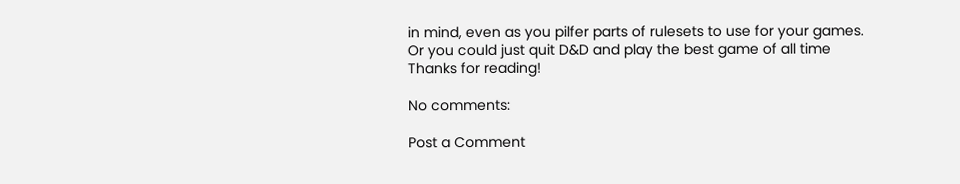in mind, even as you pilfer parts of rulesets to use for your games.
Or you could just quit D&D and play the best game of all time
Thanks for reading!

No comments:

Post a Comment